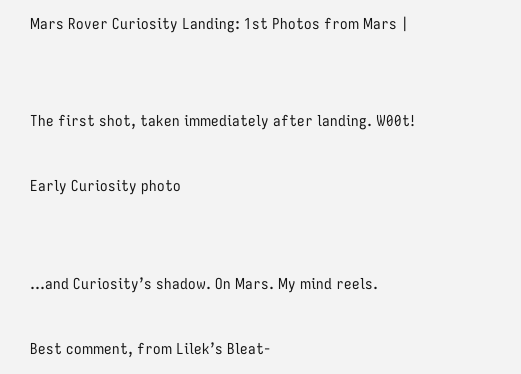Mars Rover Curiosity Landing: 1st Photos from Mars |


The first shot, taken immediately after landing. W00t!

Early Curiosity photo


…and Curiosity’s shadow. On Mars. My mind reels.

Best comment, from Lilek’s Bleat-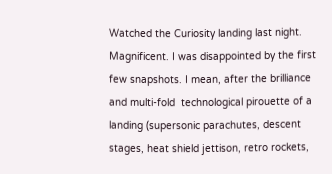Watched the Curiosity landing last night. Magnificent. I was disappointed by the first few snapshots. I mean, after the brilliance and multi-fold  technological pirouette of a landing (supersonic parachutes, descent stages, heat shield jettison, retro rockets,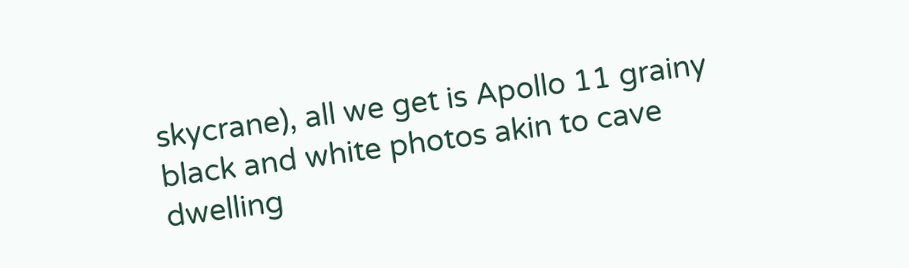skycrane), all we get is Apollo 11 grainy black and white photos akin to cave dwelling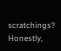scratchings? Honestly,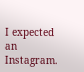I expected an Instagram.